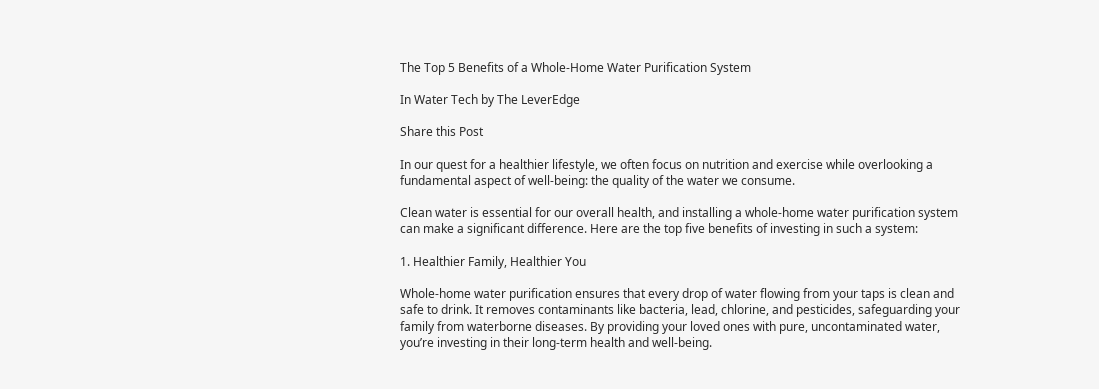The Top 5 Benefits of a Whole-Home Water Purification System

In Water Tech by The LeverEdge

Share this Post

In our quest for a healthier lifestyle, we often focus on nutrition and exercise while overlooking a fundamental aspect of well-being: the quality of the water we consume.

Clean water is essential for our overall health, and installing a whole-home water purification system can make a significant difference. Here are the top five benefits of investing in such a system:

1. Healthier Family, Healthier You

Whole-home water purification ensures that every drop of water flowing from your taps is clean and safe to drink. It removes contaminants like bacteria, lead, chlorine, and pesticides, safeguarding your family from waterborne diseases. By providing your loved ones with pure, uncontaminated water, you’re investing in their long-term health and well-being.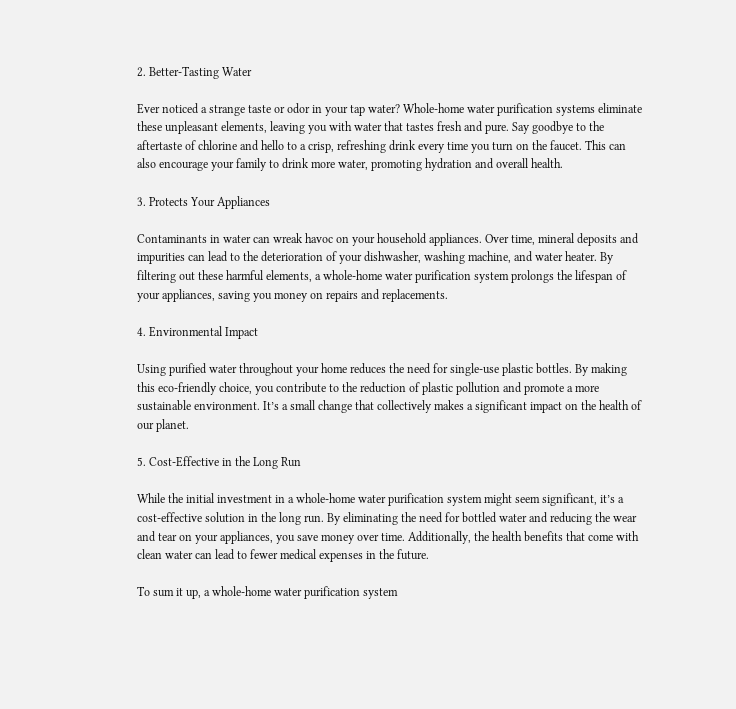2. Better-Tasting Water

Ever noticed a strange taste or odor in your tap water? Whole-home water purification systems eliminate these unpleasant elements, leaving you with water that tastes fresh and pure. Say goodbye to the aftertaste of chlorine and hello to a crisp, refreshing drink every time you turn on the faucet. This can also encourage your family to drink more water, promoting hydration and overall health.

3. Protects Your Appliances

Contaminants in water can wreak havoc on your household appliances. Over time, mineral deposits and impurities can lead to the deterioration of your dishwasher, washing machine, and water heater. By filtering out these harmful elements, a whole-home water purification system prolongs the lifespan of your appliances, saving you money on repairs and replacements.

4. Environmental Impact

Using purified water throughout your home reduces the need for single-use plastic bottles. By making this eco-friendly choice, you contribute to the reduction of plastic pollution and promote a more sustainable environment. It’s a small change that collectively makes a significant impact on the health of our planet.

5. Cost-Effective in the Long Run

While the initial investment in a whole-home water purification system might seem significant, it’s a cost-effective solution in the long run. By eliminating the need for bottled water and reducing the wear and tear on your appliances, you save money over time. Additionally, the health benefits that come with clean water can lead to fewer medical expenses in the future.

To sum it up, a whole-home water purification system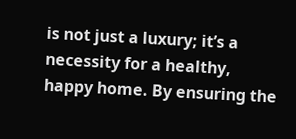is not just a luxury; it’s a necessity for a healthy, happy home. By ensuring the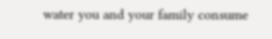water you and your family consume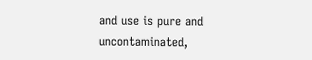and use is pure and uncontaminated,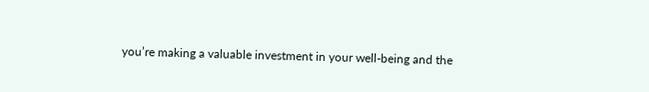you’re making a valuable investment in your well-being and the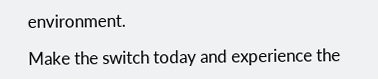environment.

Make the switch today and experience the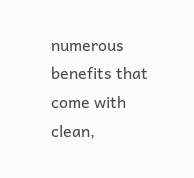numerous benefits that come with clean,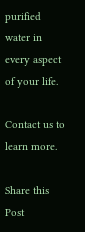purified water in every aspect of your life.

Contact us to learn more.

Share this Post